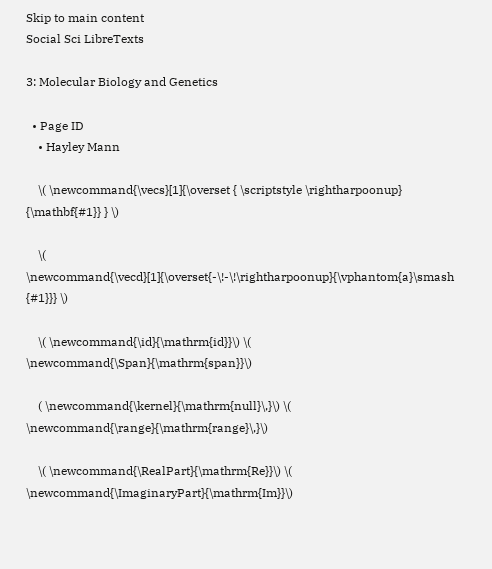Skip to main content
Social Sci LibreTexts

3: Molecular Biology and Genetics

  • Page ID
    • Hayley Mann

    \( \newcommand{\vecs}[1]{\overset { \scriptstyle \rightharpoonup} {\mathbf{#1}} } \)

    \( \newcommand{\vecd}[1]{\overset{-\!-\!\rightharpoonup}{\vphantom{a}\smash {#1}}} \)

    \( \newcommand{\id}{\mathrm{id}}\) \( \newcommand{\Span}{\mathrm{span}}\)

    ( \newcommand{\kernel}{\mathrm{null}\,}\) \( \newcommand{\range}{\mathrm{range}\,}\)

    \( \newcommand{\RealPart}{\mathrm{Re}}\) \( \newcommand{\ImaginaryPart}{\mathrm{Im}}\)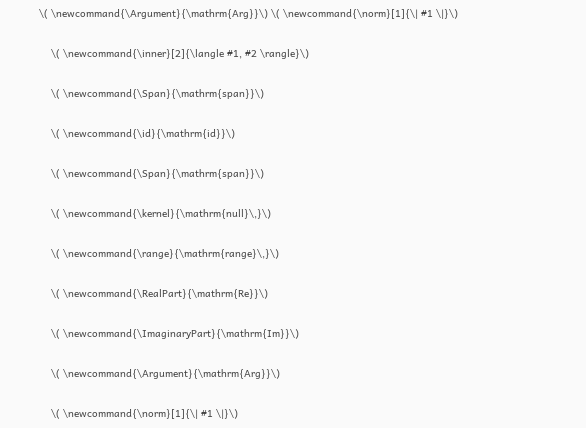\( \newcommand{\Argument}{\mathrm{Arg}}\) \( \newcommand{\norm}[1]{\| #1 \|}\)

    \( \newcommand{\inner}[2]{\langle #1, #2 \rangle}\)

    \( \newcommand{\Span}{\mathrm{span}}\)

    \( \newcommand{\id}{\mathrm{id}}\)

    \( \newcommand{\Span}{\mathrm{span}}\)

    \( \newcommand{\kernel}{\mathrm{null}\,}\)

    \( \newcommand{\range}{\mathrm{range}\,}\)

    \( \newcommand{\RealPart}{\mathrm{Re}}\)

    \( \newcommand{\ImaginaryPart}{\mathrm{Im}}\)

    \( \newcommand{\Argument}{\mathrm{Arg}}\)

    \( \newcommand{\norm}[1]{\| #1 \|}\)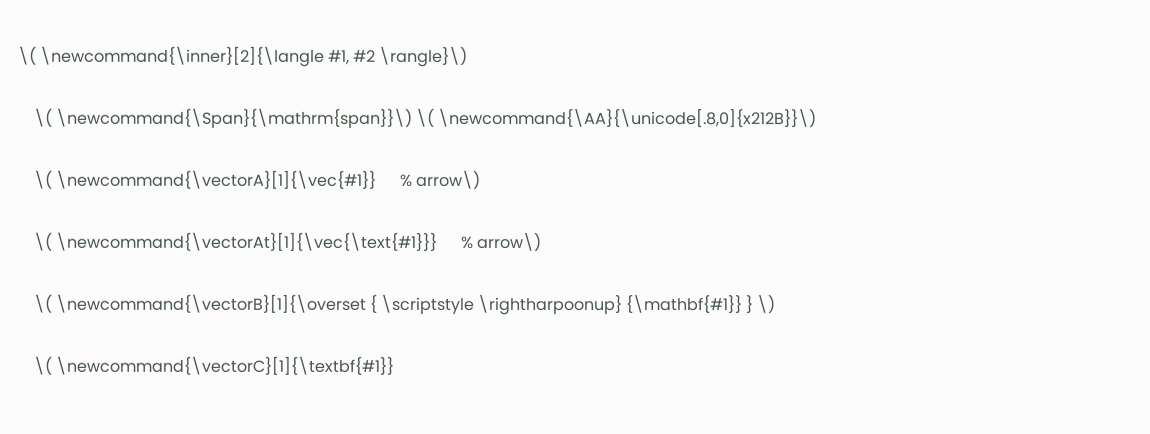\( \newcommand{\inner}[2]{\langle #1, #2 \rangle}\)

    \( \newcommand{\Span}{\mathrm{span}}\) \( \newcommand{\AA}{\unicode[.8,0]{x212B}}\)

    \( \newcommand{\vectorA}[1]{\vec{#1}}      % arrow\)

    \( \newcommand{\vectorAt}[1]{\vec{\text{#1}}}      % arrow\)

    \( \newcommand{\vectorB}[1]{\overset { \scriptstyle \rightharpoonup} {\mathbf{#1}} } \)

    \( \newcommand{\vectorC}[1]{\textbf{#1}}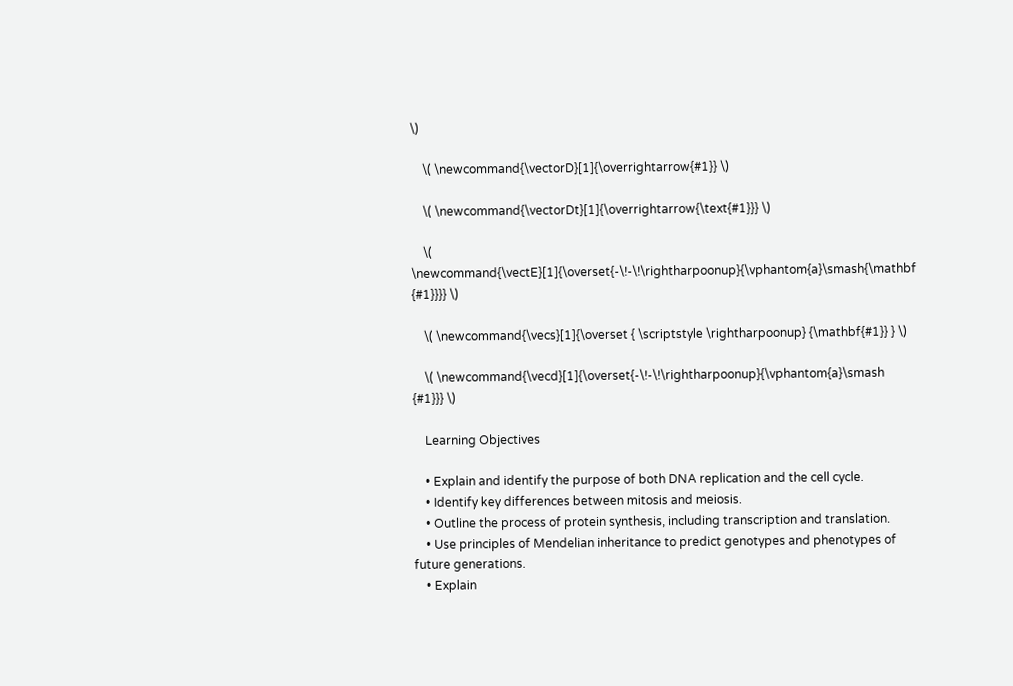\)

    \( \newcommand{\vectorD}[1]{\overrightarrow{#1}} \)

    \( \newcommand{\vectorDt}[1]{\overrightarrow{\text{#1}}} \)

    \( \newcommand{\vectE}[1]{\overset{-\!-\!\rightharpoonup}{\vphantom{a}\smash{\mathbf {#1}}}} \)

    \( \newcommand{\vecs}[1]{\overset { \scriptstyle \rightharpoonup} {\mathbf{#1}} } \)

    \( \newcommand{\vecd}[1]{\overset{-\!-\!\rightharpoonup}{\vphantom{a}\smash {#1}}} \)

    Learning Objectives

    • Explain and identify the purpose of both DNA replication and the cell cycle.
    • Identify key differences between mitosis and meiosis.
    • Outline the process of protein synthesis, including transcription and translation.
    • Use principles of Mendelian inheritance to predict genotypes and phenotypes of future generations.
    • Explain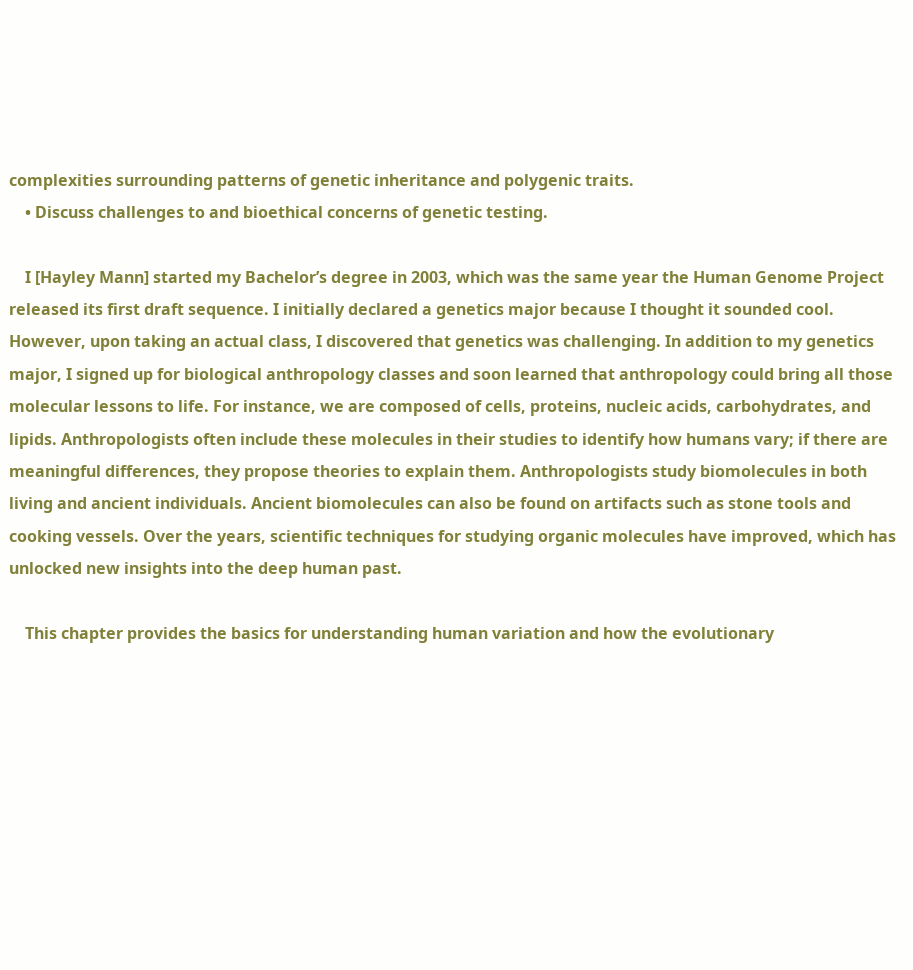complexities surrounding patterns of genetic inheritance and polygenic traits.
    • Discuss challenges to and bioethical concerns of genetic testing.

    I [Hayley Mann] started my Bachelor’s degree in 2003, which was the same year the Human Genome Project released its first draft sequence. I initially declared a genetics major because I thought it sounded cool. However, upon taking an actual class, I discovered that genetics was challenging. In addition to my genetics major, I signed up for biological anthropology classes and soon learned that anthropology could bring all those molecular lessons to life. For instance, we are composed of cells, proteins, nucleic acids, carbohydrates, and lipids. Anthropologists often include these molecules in their studies to identify how humans vary; if there are meaningful differences, they propose theories to explain them. Anthropologists study biomolecules in both living and ancient individuals. Ancient biomolecules can also be found on artifacts such as stone tools and cooking vessels. Over the years, scientific techniques for studying organic molecules have improved, which has unlocked new insights into the deep human past.

    This chapter provides the basics for understanding human variation and how the evolutionary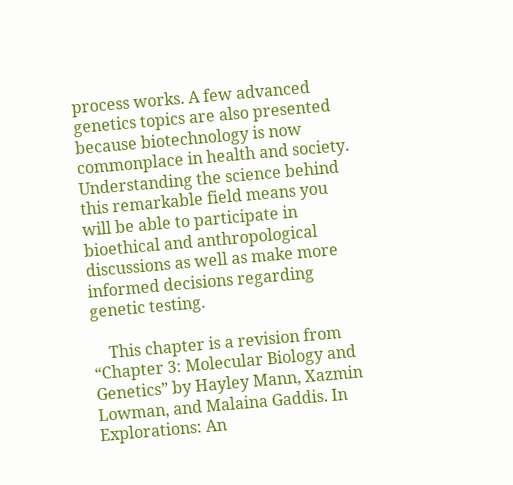process works. A few advanced genetics topics are also presented because biotechnology is now commonplace in health and society. Understanding the science behind this remarkable field means you will be able to participate in bioethical and anthropological discussions as well as make more informed decisions regarding genetic testing.

    This chapter is a revision from “Chapter 3: Molecular Biology and Genetics” by Hayley Mann, Xazmin Lowman, and Malaina Gaddis. In Explorations: An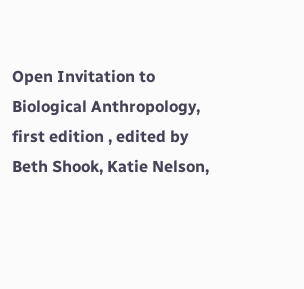Open Invitation to Biological Anthropology, first edition , edited by Beth Shook, Katie Nelson,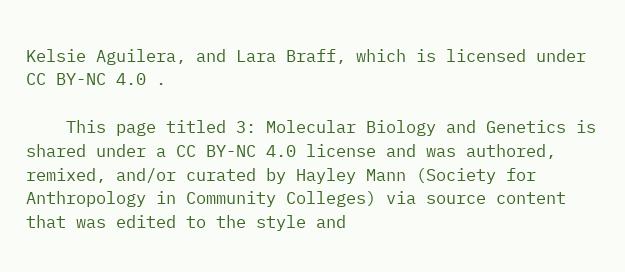Kelsie Aguilera, and Lara Braff, which is licensed under CC BY-NC 4.0 .

    This page titled 3: Molecular Biology and Genetics is shared under a CC BY-NC 4.0 license and was authored, remixed, and/or curated by Hayley Mann (Society for Anthropology in Community Colleges) via source content that was edited to the style and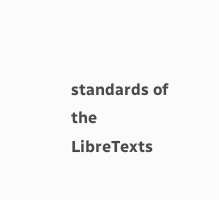standards of the LibreTexts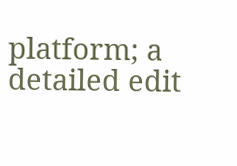platform; a detailed edit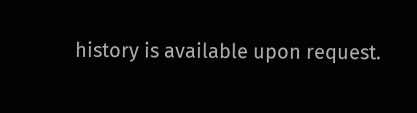history is available upon request.